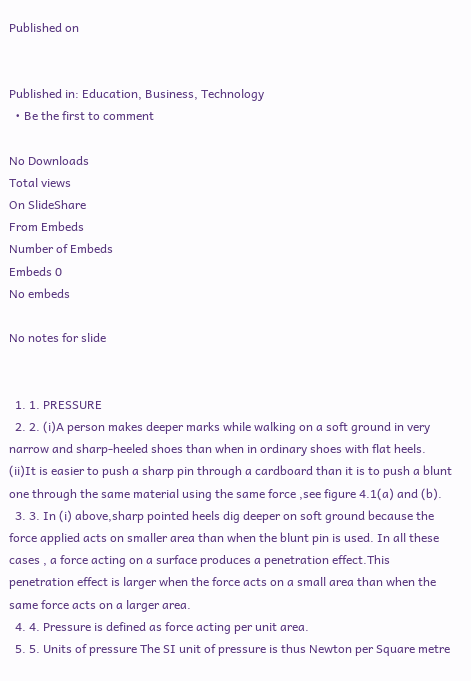Published on


Published in: Education, Business, Technology
  • Be the first to comment

No Downloads
Total views
On SlideShare
From Embeds
Number of Embeds
Embeds 0
No embeds

No notes for slide


  1. 1. PRESSURE
  2. 2. (i)A person makes deeper marks while walking on a soft ground in very narrow and sharp-heeled shoes than when in ordinary shoes with flat heels. (ii)It is easier to push a sharp pin through a cardboard than it is to push a blunt one through the same material using the same force ,see figure 4.1(a) and (b).
  3. 3. In (i) above,sharp pointed heels dig deeper on soft ground because the force applied acts on smaller area than when the blunt pin is used. In all these cases , a force acting on a surface produces a penetration effect.This penetration effect is larger when the force acts on a small area than when the same force acts on a larger area.
  4. 4. Pressure is defined as force acting per unit area.
  5. 5. Units of pressure The SI unit of pressure is thus Newton per Square metre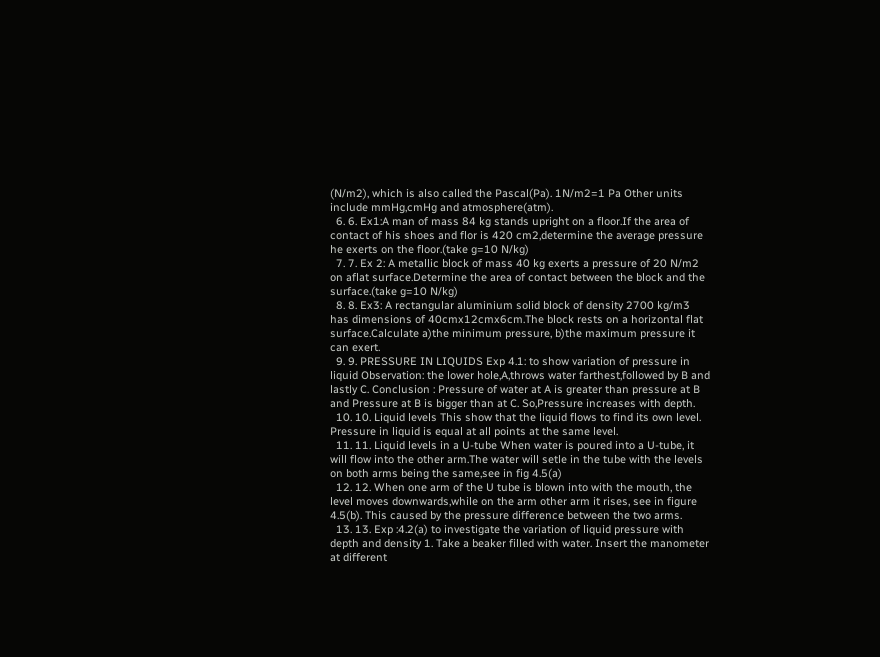(N/m2), which is also called the Pascal(Pa). 1N/m2=1 Pa Other units include mmHg,cmHg and atmosphere(atm).
  6. 6. Ex1:A man of mass 84 kg stands upright on a floor.If the area of contact of his shoes and flor is 420 cm2,determine the average pressure he exerts on the floor.(take g=10 N/kg)
  7. 7. Ex 2: A metallic block of mass 40 kg exerts a pressure of 20 N/m2 on aflat surface.Determine the area of contact between the block and the surface.(take g=10 N/kg)
  8. 8. Ex3: A rectangular aluminium solid block of density 2700 kg/m3 has dimensions of 40cmx12cmx6cm.The block rests on a horizontal flat surface.Calculate a)the minimum pressure, b)the maximum pressure it can exert.
  9. 9. PRESSURE IN LIQUIDS Exp 4.1: to show variation of pressure in liquid Observation: the lower hole,A,throws water farthest,followed by B and lastly C. Conclusion : Pressure of water at A is greater than pressure at B and Pressure at B is bigger than at C. So,Pressure increases with depth.
  10. 10. Liquid levels This show that the liquid flows to find its own level. Pressure in liquid is equal at all points at the same level.
  11. 11. Liquid levels in a U-tube When water is poured into a U-tube, it will flow into the other arm.The water will setle in the tube with the levels on both arms being the same,see in fig 4.5(a)
  12. 12. When one arm of the U tube is blown into with the mouth, the level moves downwards,while on the arm other arm it rises, see in figure 4.5(b). This caused by the pressure difference between the two arms.
  13. 13. Exp :4.2(a) to investigate the variation of liquid pressure with depth and density 1. Take a beaker filled with water. Insert the manometer at different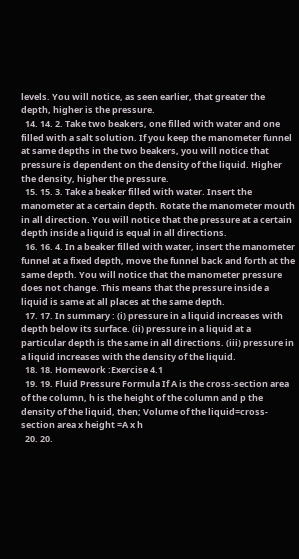levels. You will notice, as seen earlier, that greater the depth, higher is the pressure.
  14. 14. 2. Take two beakers, one filled with water and one filled with a salt solution. If you keep the manometer funnel at same depths in the two beakers, you will notice that pressure is dependent on the density of the liquid. Higher the density, higher the pressure.
  15. 15. 3. Take a beaker filled with water. Insert the manometer at a certain depth. Rotate the manometer mouth in all direction. You will notice that the pressure at a certain depth inside a liquid is equal in all directions.
  16. 16. 4. In a beaker filled with water, insert the manometer funnel at a fixed depth, move the funnel back and forth at the same depth. You will notice that the manometer pressure does not change. This means that the pressure inside a liquid is same at all places at the same depth.
  17. 17. In summary : (i) pressure in a liquid increases with depth below its surface. (ii) pressure in a liquid at a particular depth is the same in all directions. (iii) pressure in a liquid increases with the density of the liquid.
  18. 18. Homework :Exercise 4.1
  19. 19. Fluid Pressure Formula If A is the cross-section area of the column, h is the height of the column and p the density of the liquid, then; Volume of the liquid=cross-section area x height =A x h
  20. 20.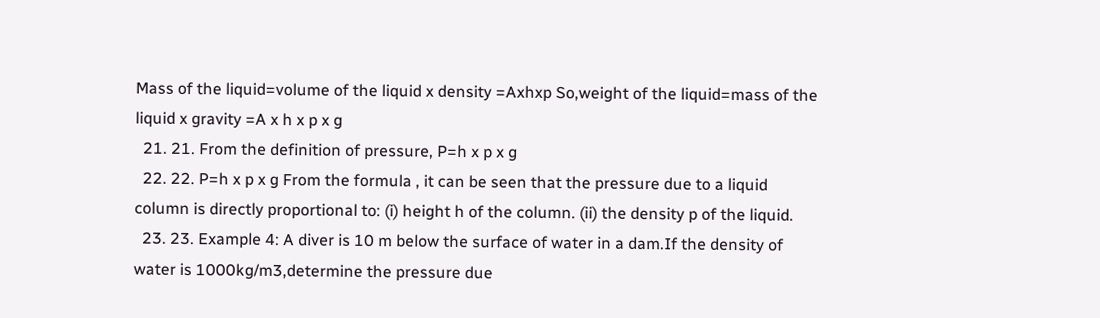Mass of the liquid=volume of the liquid x density =Axhxp So,weight of the liquid=mass of the liquid x gravity =A x h x p x g
  21. 21. From the definition of pressure, P=h x p x g
  22. 22. P=h x p x g From the formula , it can be seen that the pressure due to a liquid column is directly proportional to: (i) height h of the column. (ii) the density p of the liquid.
  23. 23. Example 4: A diver is 10 m below the surface of water in a dam.If the density of water is 1000kg/m3,determine the pressure due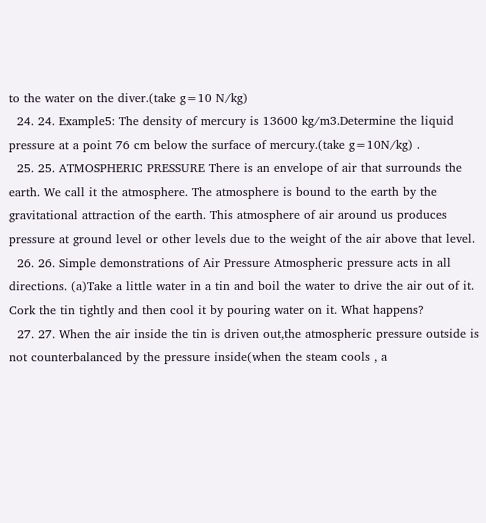to the water on the diver.(take g=10 N/kg)
  24. 24. Example5: The density of mercury is 13600 kg/m3.Determine the liquid pressure at a point 76 cm below the surface of mercury.(take g=10N/kg) .
  25. 25. ATMOSPHERIC PRESSURE There is an envelope of air that surrounds the earth. We call it the atmosphere. The atmosphere is bound to the earth by the gravitational attraction of the earth. This atmosphere of air around us produces pressure at ground level or other levels due to the weight of the air above that level.
  26. 26. Simple demonstrations of Air Pressure Atmospheric pressure acts in all directions. (a)Take a little water in a tin and boil the water to drive the air out of it. Cork the tin tightly and then cool it by pouring water on it. What happens?
  27. 27. When the air inside the tin is driven out,the atmospheric pressure outside is not counterbalanced by the pressure inside(when the steam cools , a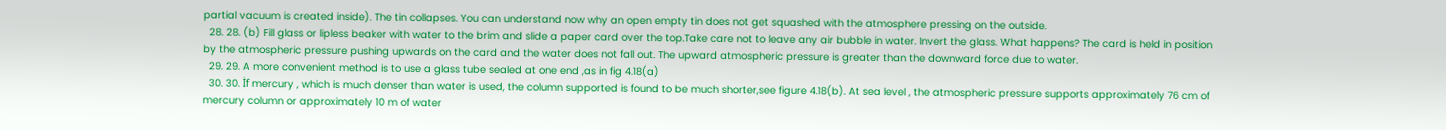partial vacuum is created inside). The tin collapses. You can understand now why an open empty tin does not get squashed with the atmosphere pressing on the outside.
  28. 28. (b) Fill glass or lipless beaker with water to the brim and slide a paper card over the top.Take care not to leave any air bubble in water. Invert the glass. What happens? The card is held in position by the atmospheric pressure pushing upwards on the card and the water does not fall out. The upward atmospheric pressure is greater than the downward force due to water.
  29. 29. A more convenient method is to use a glass tube sealed at one end ,as in fig 4.18(a)
  30. 30. İf mercury , which is much denser than water is used, the column supported is found to be much shorter,see figure 4.18(b). At sea level , the atmospheric pressure supports approximately 76 cm of mercury column or approximately 10 m of water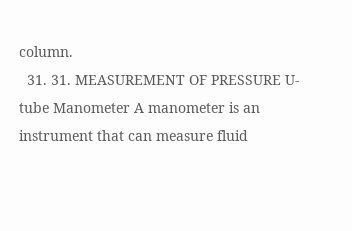column.
  31. 31. MEASUREMENT OF PRESSURE U-tube Manometer A manometer is an instrument that can measure fluid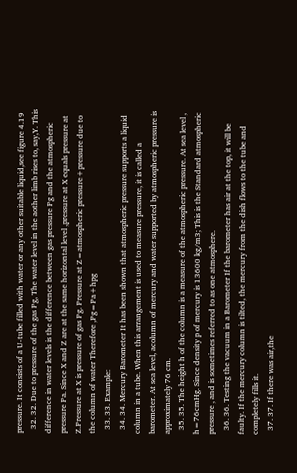pressure. It consists of a U-tube filled with water or any other suitable liquid,see figure 4.19
  32. 32. Due to pressure of the gas Pg, The water level in the aother limb rises to, say,Y. This difference in water levels is the difference between gas pressure Pg and the atmospheric pressure Pa. Since X and Z are at the same horizontal level ,pressure at X equals pressure at Z.Pressure at X is pressure of gas Pg. Pressure at Z=atmospheric pressure+pressure due to the column of water Therefore ,Pg=Pa+hpg
  33. 33. Example:
  34. 34. Mercury Barometer It has been shown that atmospheric pressure supports a liquid column in a tube. When this arrangement is used to measure pressure, it is called a barometer. At sea level, acolumn of mercury and water supported by atmospheric pressure is approximately 76 cm.
  35. 35. The height h of the column is a measure of the atmospheric pressure. At sea level , h=76cmHg. Since density p of mercury is 13600 kg/m3; This is the Standard atmospheric pressure , and is sometimes referred to as one atmosphere.
  36. 36. Testing the vacuum in a Barometer If the barometer has air at the top, it will be faulty. If the mercury column is tilted, the mercury from the dish flows to the tube and completely fills it.
  37. 37. If there was air,the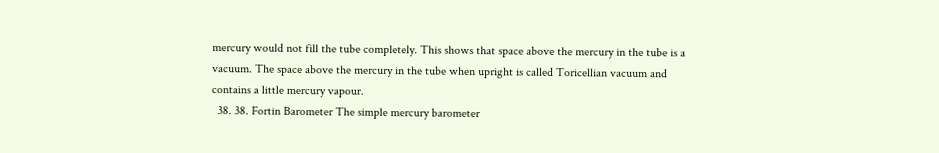mercury would not fill the tube completely. This shows that space above the mercury in the tube is a vacuum. The space above the mercury in the tube when upright is called Toricellian vacuum and contains a little mercury vapour.
  38. 38. Fortin Barometer The simple mercury barometer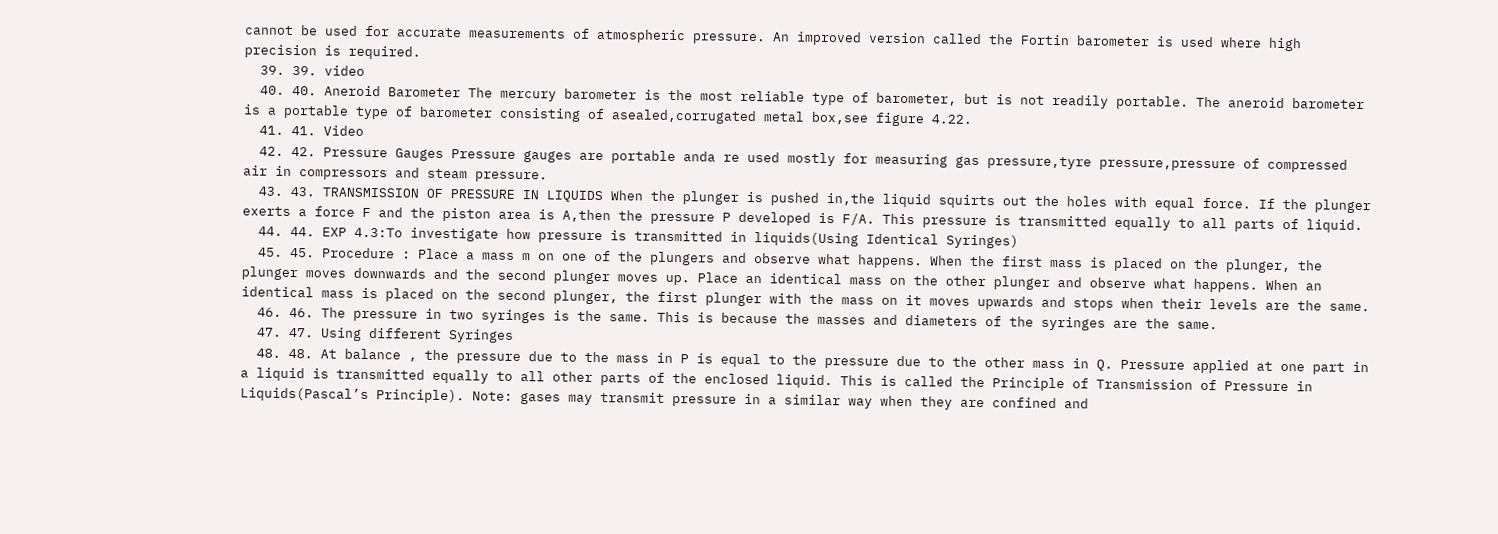cannot be used for accurate measurements of atmospheric pressure. An improved version called the Fortin barometer is used where high precision is required.
  39. 39. video
  40. 40. Aneroid Barometer The mercury barometer is the most reliable type of barometer, but is not readily portable. The aneroid barometer is a portable type of barometer consisting of asealed,corrugated metal box,see figure 4.22.
  41. 41. Video
  42. 42. Pressure Gauges Pressure gauges are portable anda re used mostly for measuring gas pressure,tyre pressure,pressure of compressed air in compressors and steam pressure.
  43. 43. TRANSMISSION OF PRESSURE IN LIQUIDS When the plunger is pushed in,the liquid squirts out the holes with equal force. If the plunger exerts a force F and the piston area is A,then the pressure P developed is F/A. This pressure is transmitted equally to all parts of liquid.
  44. 44. EXP 4.3:To investigate how pressure is transmitted in liquids(Using Identical Syringes)
  45. 45. Procedure : Place a mass m on one of the plungers and observe what happens. When the first mass is placed on the plunger, the plunger moves downwards and the second plunger moves up. Place an identical mass on the other plunger and observe what happens. When an identical mass is placed on the second plunger, the first plunger with the mass on it moves upwards and stops when their levels are the same.
  46. 46. The pressure in two syringes is the same. This is because the masses and diameters of the syringes are the same.
  47. 47. Using different Syringes
  48. 48. At balance , the pressure due to the mass in P is equal to the pressure due to the other mass in Q. Pressure applied at one part in a liquid is transmitted equally to all other parts of the enclosed liquid. This is called the Principle of Transmission of Pressure in Liquids(Pascal’s Principle). Note: gases may transmit pressure in a similar way when they are confined and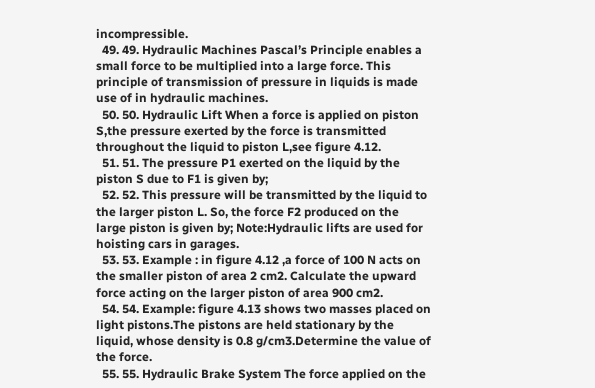incompressible.
  49. 49. Hydraulic Machines Pascal’s Principle enables a small force to be multiplied into a large force. This principle of transmission of pressure in liquids is made use of in hydraulic machines.
  50. 50. Hydraulic Lift When a force is applied on piston S,the pressure exerted by the force is transmitted throughout the liquid to piston L,see figure 4.12.
  51. 51. The pressure P1 exerted on the liquid by the piston S due to F1 is given by;
  52. 52. This pressure will be transmitted by the liquid to the larger piston L. So, the force F2 produced on the large piston is given by; Note:Hydraulic lifts are used for hoisting cars in garages.
  53. 53. Example : in figure 4.12 ,a force of 100 N acts on the smaller piston of area 2 cm2. Calculate the upward force acting on the larger piston of area 900 cm2.
  54. 54. Example: figure 4.13 shows two masses placed on light pistons.The pistons are held stationary by the liquid, whose density is 0.8 g/cm3.Determine the value of the force.
  55. 55. Hydraulic Brake System The force applied on the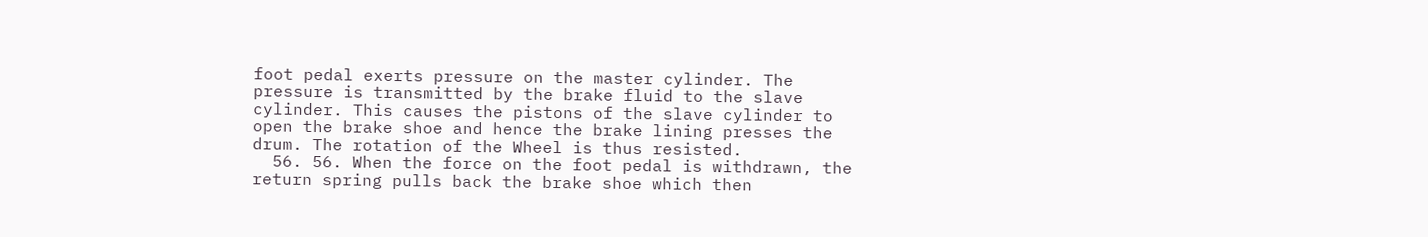foot pedal exerts pressure on the master cylinder. The pressure is transmitted by the brake fluid to the slave cylinder. This causes the pistons of the slave cylinder to open the brake shoe and hence the brake lining presses the drum. The rotation of the Wheel is thus resisted.
  56. 56. When the force on the foot pedal is withdrawn, the return spring pulls back the brake shoe which then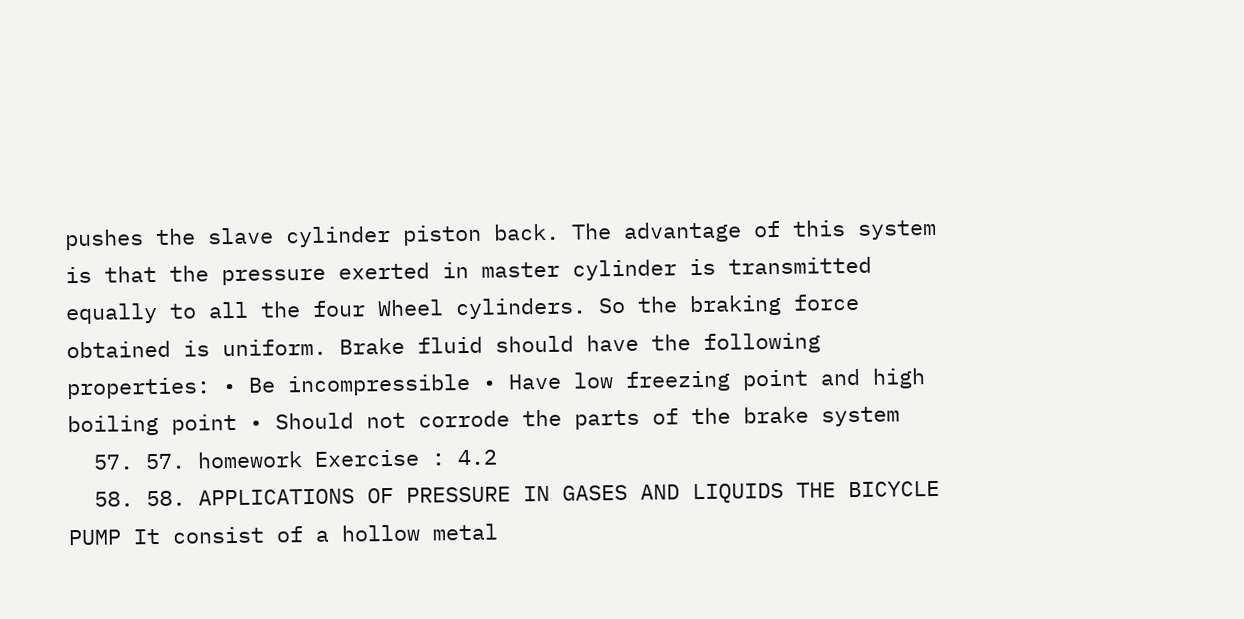pushes the slave cylinder piston back. The advantage of this system is that the pressure exerted in master cylinder is transmitted equally to all the four Wheel cylinders. So the braking force obtained is uniform. Brake fluid should have the following properties: • Be incompressible • Have low freezing point and high boiling point • Should not corrode the parts of the brake system
  57. 57. homework Exercise : 4.2
  58. 58. APPLICATIONS OF PRESSURE IN GASES AND LIQUIDS THE BICYCLE PUMP It consist of a hollow metal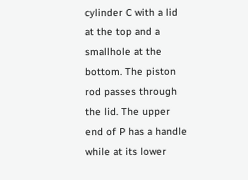cylinder C with a lid at the top and a smallhole at the bottom. The piston rod passes through the lid. The upper end of P has a handle while at its lower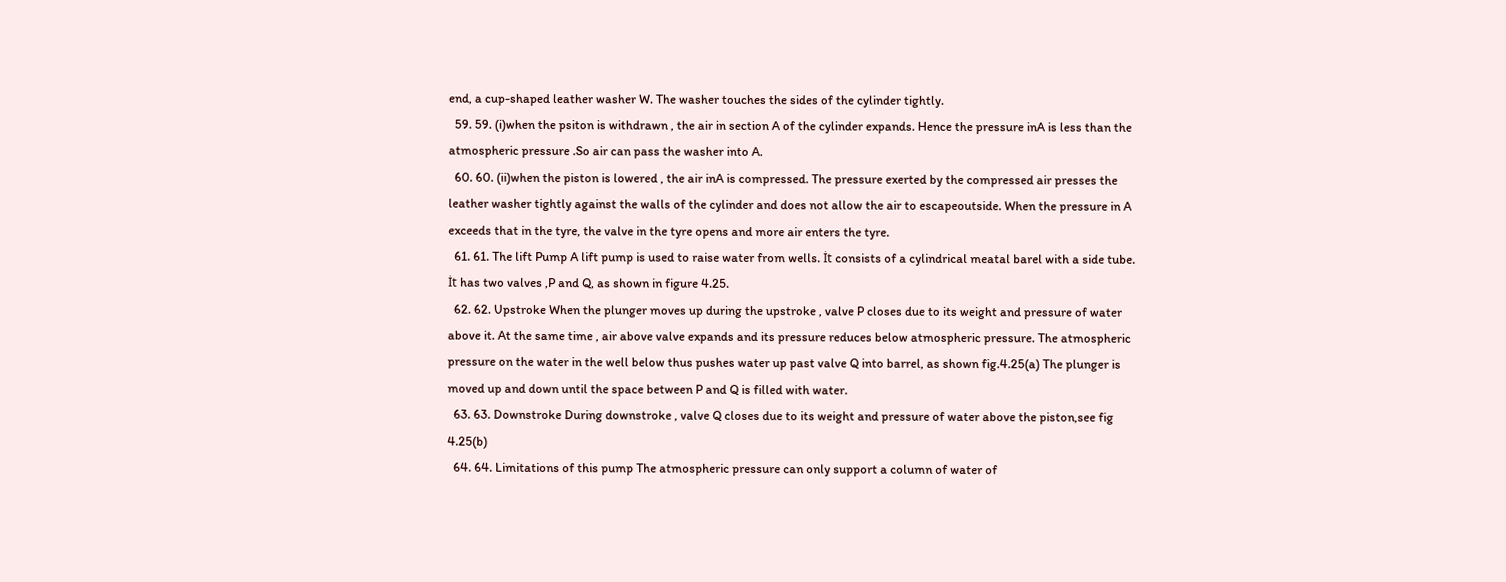end, a cup-shaped leather washer W. The washer touches the sides of the cylinder tightly.
  59. 59. (i)when the psiton is withdrawn , the air in section A of the cylinder expands. Hence the pressure inA is less than the atmospheric pressure .So air can pass the washer into A.
  60. 60. (ii)when the piston is lowered , the air inA is compressed. The pressure exerted by the compressed air presses the leather washer tightly against the walls of the cylinder and does not allow the air to escapeoutside. When the pressure in A exceeds that in the tyre, the valve in the tyre opens and more air enters the tyre.
  61. 61. The lift Pump A lift pump is used to raise water from wells. İt consists of a cylindrical meatal barel with a side tube. İt has two valves ,P and Q, as shown in figure 4.25.
  62. 62. Upstroke When the plunger moves up during the upstroke , valve P closes due to its weight and pressure of water above it. At the same time , air above valve expands and its pressure reduces below atmospheric pressure. The atmospheric pressure on the water in the well below thus pushes water up past valve Q into barrel, as shown fig.4.25(a) The plunger is moved up and down until the space between P and Q is filled with water.
  63. 63. Downstroke During downstroke , valve Q closes due to its weight and pressure of water above the piston,see fig 4.25(b)
  64. 64. Limitations of this pump The atmospheric pressure can only support a column of water of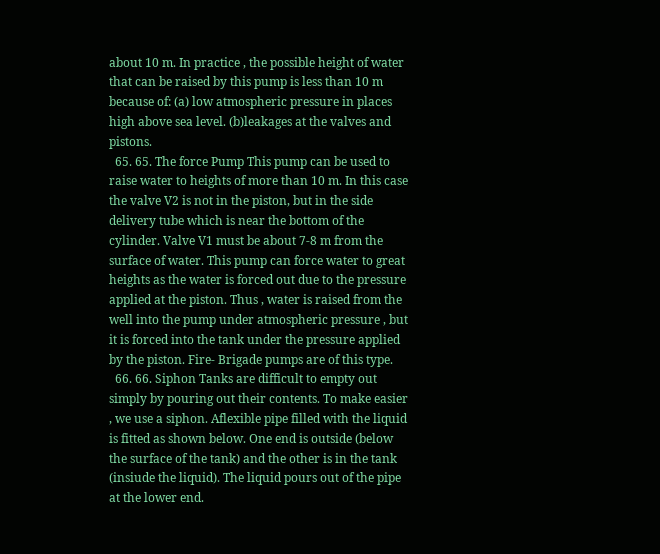about 10 m. In practice , the possible height of water that can be raised by this pump is less than 10 m because of: (a) low atmospheric pressure in places high above sea level. (b)leakages at the valves and pistons.
  65. 65. The force Pump This pump can be used to raise water to heights of more than 10 m. In this case the valve V2 is not in the piston, but in the side delivery tube which is near the bottom of the cylinder. Valve V1 must be about 7-8 m from the surface of water. This pump can force water to great heights as the water is forced out due to the pressure applied at the piston. Thus , water is raised from the well into the pump under atmospheric pressure , but it is forced into the tank under the pressure applied by the piston. Fire- Brigade pumps are of this type.
  66. 66. Siphon Tanks are difficult to empty out simply by pouring out their contents. To make easier , we use a siphon. Aflexible pipe filled with the liquid is fitted as shown below. One end is outside (below the surface of the tank) and the other is in the tank (insiude the liquid). The liquid pours out of the pipe at the lower end.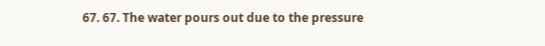67. 67. The water pours out due to the pressure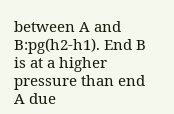between A and B:pg(h2-h1). End B is at a higher pressure than end A due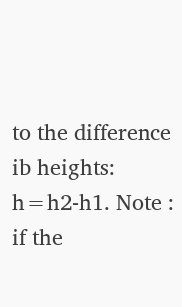to the difference ib heights: h=h2-h1. Note : if the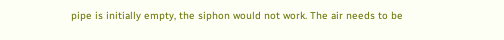pipe is initially empty, the siphon would not work. The air needs to be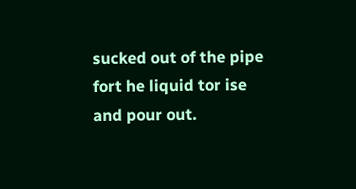sucked out of the pipe fort he liquid tor ise and pour out.